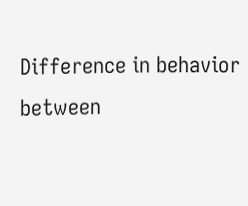Difference in behavior between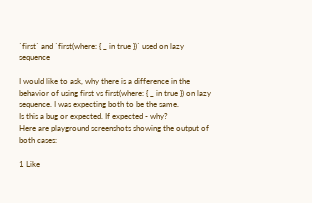`first` and `first(where: { _ in true })` used on lazy sequence

I would like to ask, why there is a difference in the behavior of using first vs first(where: { _ in true }) on lazy sequence. I was expecting both to be the same.
Is this a bug or expected. If expected - why?
Here are playground screenshots showing the output of both cases:

1 Like